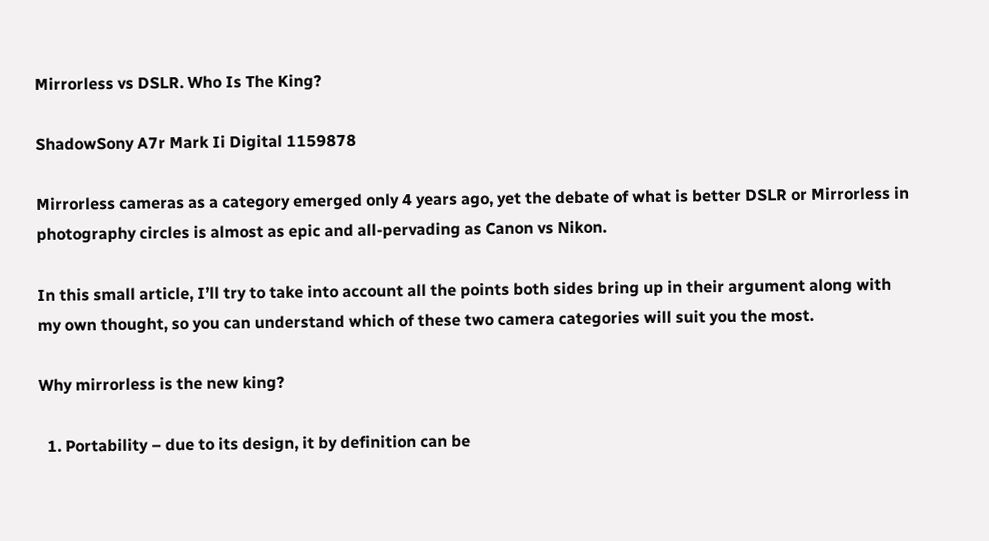Mirrorless vs DSLR. Who Is The King?

ShadowSony A7r Mark Ii Digital 1159878

Mirrorless cameras as a category emerged only 4 years ago, yet the debate of what is better DSLR or Mirrorless in photography circles is almost as epic and all-pervading as Canon vs Nikon.

In this small article, I’ll try to take into account all the points both sides bring up in their argument along with my own thought, so you can understand which of these two camera categories will suit you the most.

Why mirrorless is the new king?

  1. Portability – due to its design, it by definition can be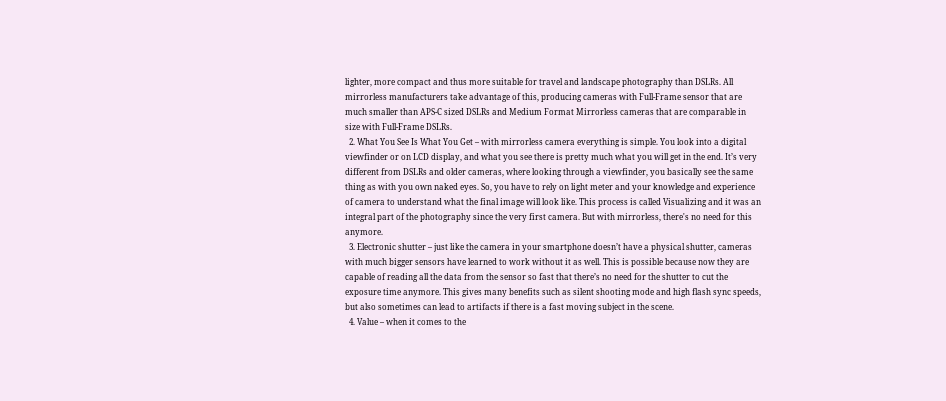lighter, more compact and thus more suitable for travel and landscape photography than DSLRs. All mirrorless manufacturers take advantage of this, producing cameras with Full-Frame sensor that are much smaller than APS-C sized DSLRs and Medium Format Mirrorless cameras that are comparable in size with Full-Frame DSLRs.
  2. What You See Is What You Get – with mirrorless camera everything is simple. You look into a digital viewfinder or on LCD display, and what you see there is pretty much what you will get in the end. It’s very different from DSLRs and older cameras, where looking through a viewfinder, you basically see the same thing as with you own naked eyes. So, you have to rely on light meter and your knowledge and experience of camera to understand what the final image will look like. This process is called Visualizing and it was an integral part of the photography since the very first camera. But with mirrorless, there's no need for this anymore.
  3. Electronic shutter – just like the camera in your smartphone doesn’t have a physical shutter, cameras with much bigger sensors have learned to work without it as well. This is possible because now they are capable of reading all the data from the sensor so fast that there’s no need for the shutter to cut the exposure time anymore. This gives many benefits such as silent shooting mode and high flash sync speeds, but also sometimes can lead to artifacts if there is a fast moving subject in the scene.
  4. Value – when it comes to the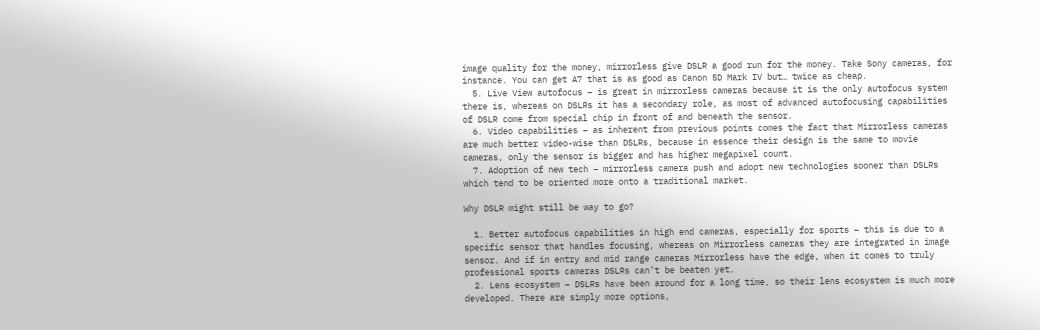image quality for the money, mirrorless give DSLR a good run for the money. Take Sony cameras, for instance. You can get A7 that is as good as Canon 5D Mark IV but… twice as cheap.
  5. Live View autofocus – is great in mirrorless cameras because it is the only autofocus system there is, whereas on DSLRs it has a secondary role, as most of advanced autofocusing capabilities of DSLR come from special chip in front of and beneath the sensor.
  6. Video capabilities – as inherent from previous points comes the fact that Mirrorless cameras are much better video-wise than DSLRs, because in essence their design is the same to movie cameras, only the sensor is bigger and has higher megapixel count.
  7. Adoption of new tech – mirrorless camera push and adopt new technologies sooner than DSLRs which tend to be oriented more onto a traditional market.

Why DSLR might still be way to go?

  1. Better autofocus capabilities in high end cameras, especially for sports – this is due to a specific sensor that handles focusing, whereas on Mirrorless cameras they are integrated in image sensor. And if in entry and mid range cameras Mirrorless have the edge, when it comes to truly professional sports cameras DSLRs can’t be beaten yet.
  2. Lens ecosystem – DSLRs have been around for a long time, so their lens ecosystem is much more developed. There are simply more options,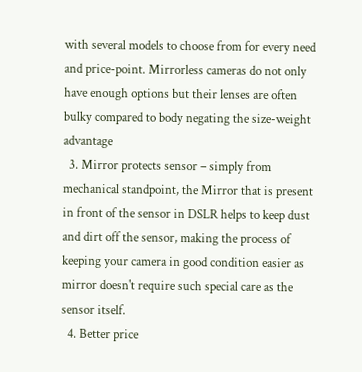with several models to choose from for every need and price-point. Mirrorless cameras do not only have enough options but their lenses are often bulky compared to body negating the size-weight advantage
  3. Mirror protects sensor – simply from mechanical standpoint, the Mirror that is present in front of the sensor in DSLR helps to keep dust and dirt off the sensor, making the process of keeping your camera in good condition easier as mirror doesn't require such special care as the sensor itself.
  4. Better price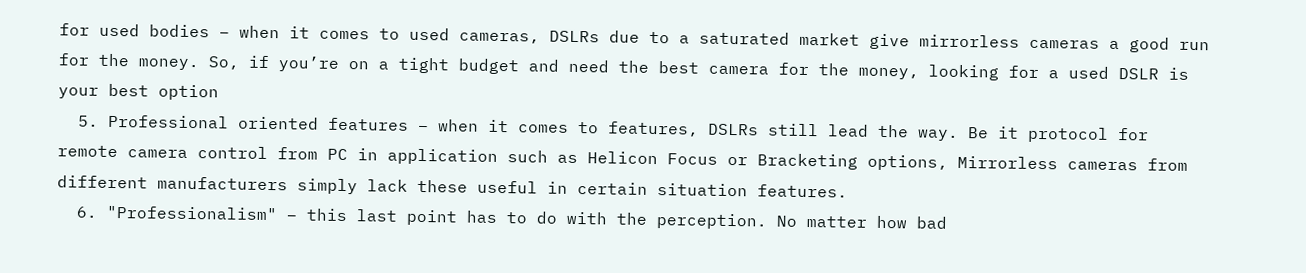for used bodies – when it comes to used cameras, DSLRs due to a saturated market give mirrorless cameras a good run for the money. So, if you’re on a tight budget and need the best camera for the money, looking for a used DSLR is your best option
  5. Professional oriented features – when it comes to features, DSLRs still lead the way. Be it protocol for remote camera control from PC in application such as Helicon Focus or Bracketing options, Mirrorless cameras from different manufacturers simply lack these useful in certain situation features.
  6. "Professionalism" – this last point has to do with the perception. No matter how bad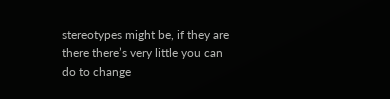stereotypes might be, if they are there there’s very little you can do to change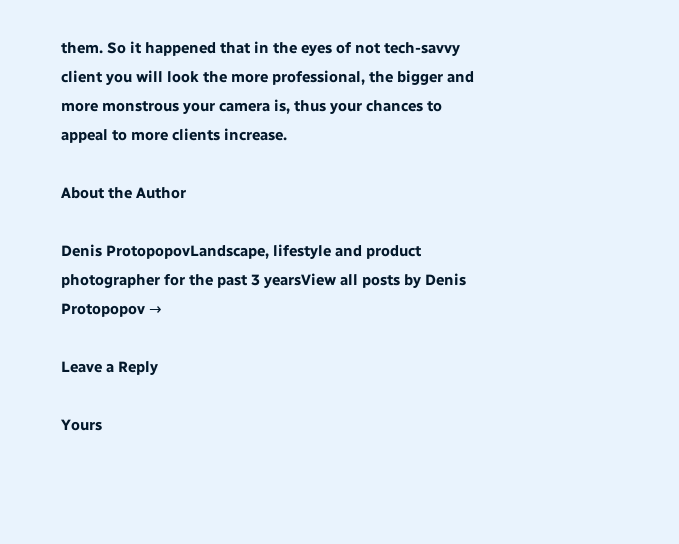them. So it happened that in the eyes of not tech-savvy client you will look the more professional, the bigger and more monstrous your camera is, thus your chances to appeal to more clients increase.

About the Author

Denis ProtopopovLandscape, lifestyle and product photographer for the past 3 yearsView all posts by Denis Protopopov →

Leave a Reply

Yours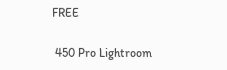FREE

 450 Pro Lightroom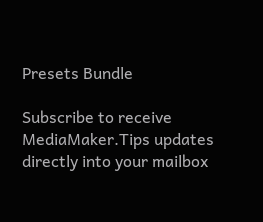Presets Bundle

Subscribe to receive MediaMaker.Tips updates directly into your mailbox